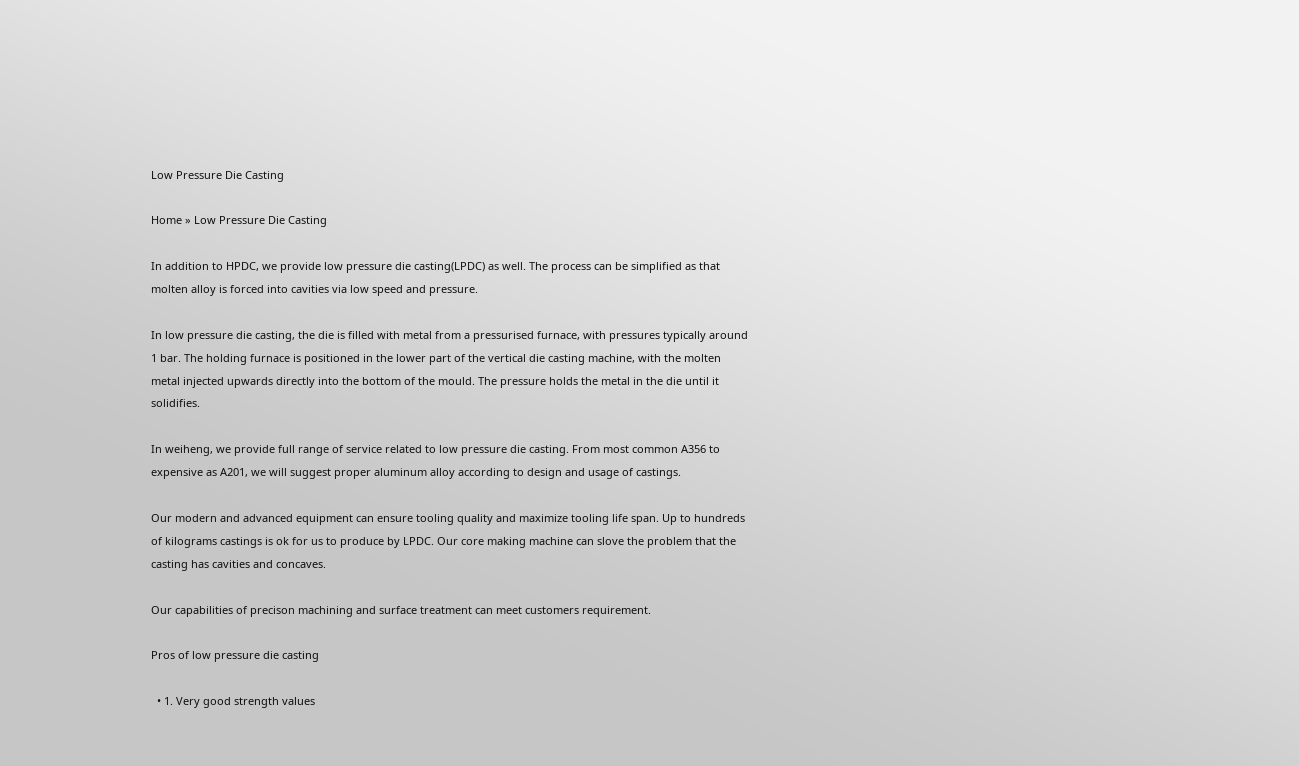Low Pressure Die Casting

Home » Low Pressure Die Casting

In addition to HPDC, we provide low pressure die casting(LPDC) as well. The process can be simplified as that molten alloy is forced into cavities via low speed and pressure.

In low pressure die casting, the die is filled with metal from a pressurised furnace, with pressures typically around 1 bar. The holding furnace is positioned in the lower part of the vertical die casting machine, with the molten metal injected upwards directly into the bottom of the mould. The pressure holds the metal in the die until it solidifies.

In weiheng, we provide full range of service related to low pressure die casting. From most common A356 to expensive as A201, we will suggest proper aluminum alloy according to design and usage of castings.

Our modern and advanced equipment can ensure tooling quality and maximize tooling life span. Up to hundreds of kilograms castings is ok for us to produce by LPDC. Our core making machine can slove the problem that the casting has cavities and concaves.

Our capabilities of precison machining and surface treatment can meet customers requirement.

Pros of low pressure die casting

  • 1. Very good strength values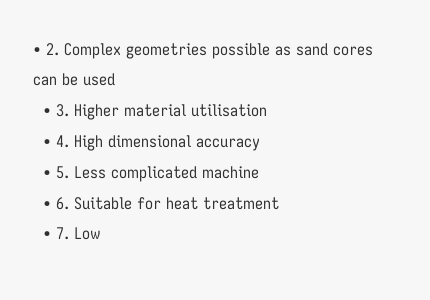• 2. Complex geometries possible as sand cores can be used
  • 3. Higher material utilisation
  • 4. High dimensional accuracy
  • 5. Less complicated machine
  • 6. Suitable for heat treatment
  • 7. Low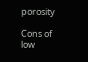porosity

Cons of low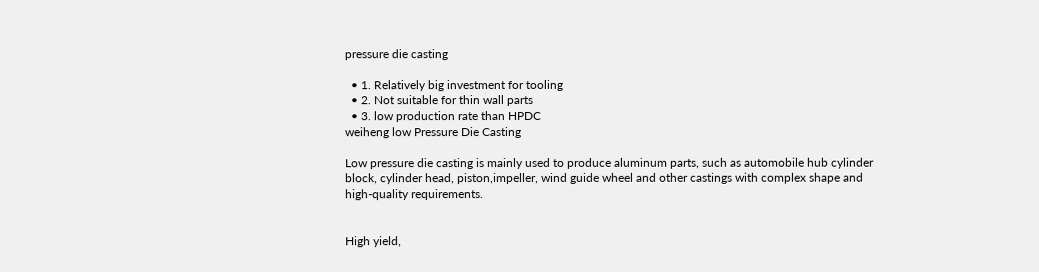pressure die casting

  • 1. Relatively big investment for tooling
  • 2. Not suitable for thin wall parts
  • 3. low production rate than HPDC
weiheng low Pressure Die Casting

Low pressure die casting is mainly used to produce aluminum parts, such as automobile hub cylinder block, cylinder head, piston,impeller, wind guide wheel and other castings with complex shape and high-quality requirements.


High yield,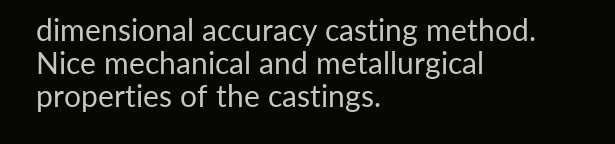dimensional accuracy casting method. Nice mechanical and metallurgical properties of the castings.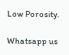Low Porosity.

Whatsapp us